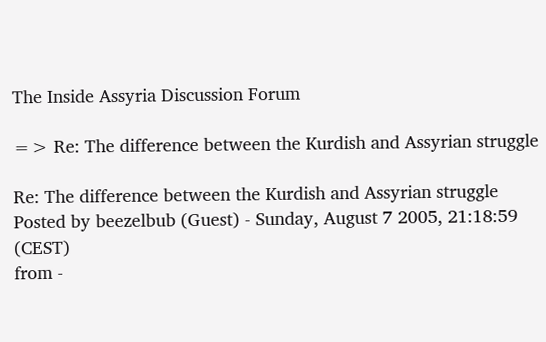The Inside Assyria Discussion Forum

=> Re: The difference between the Kurdish and Assyrian struggle

Re: The difference between the Kurdish and Assyrian struggle
Posted by beezelbub (Guest) - Sunday, August 7 2005, 21:18:59 (CEST)
from -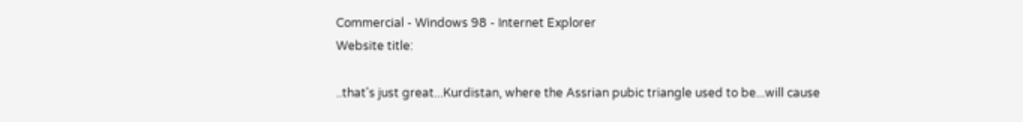Commercial - Windows 98 - Internet Explorer
Website title:

..that's just great...Kurdistan, where the Assrian pubic triangle used to be...will cause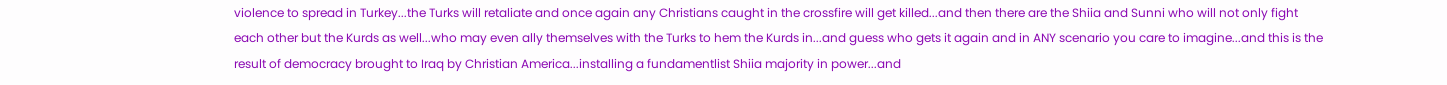violence to spread in Turkey...the Turks will retaliate and once again any Christians caught in the crossfire will get killed...and then there are the Shiia and Sunni who will not only fight each other but the Kurds as well...who may even ally themselves with the Turks to hem the Kurds in...and guess who gets it again and in ANY scenario you care to imagine...and this is the result of democracy brought to Iraq by Christian America...installing a fundamentlist Shiia majority in power...and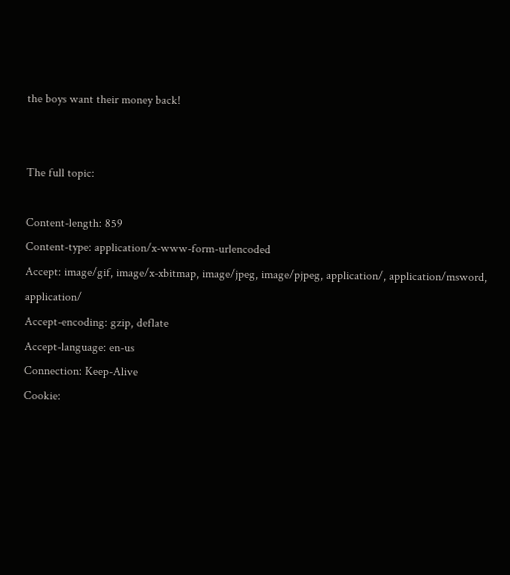the boys want their money back!


The full topic:

Content-length: 859
Content-type: application/x-www-form-urlencoded
Accept: image/gif, image/x-xbitmap, image/jpeg, image/pjpeg, application/, application/msword, application/
Accept-encoding: gzip, deflate
Accept-language: en-us
Connection: Keep-Alive
Cookie: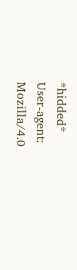*hidded*
User-agent: Mozilla/4.0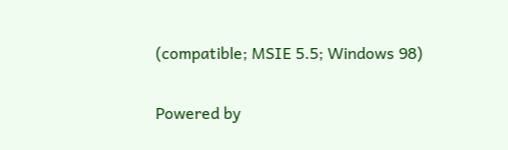(compatible; MSIE 5.5; Windows 98)

Powered by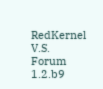RedKernel V.S. Forum 1.2.b9